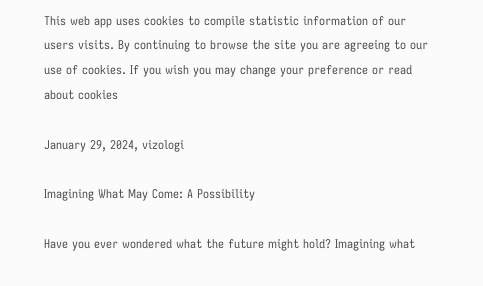This web app uses cookies to compile statistic information of our users visits. By continuing to browse the site you are agreeing to our use of cookies. If you wish you may change your preference or read about cookies

January 29, 2024, vizologi

Imagining What May Come: A Possibility

Have you ever wondered what the future might hold? Imagining what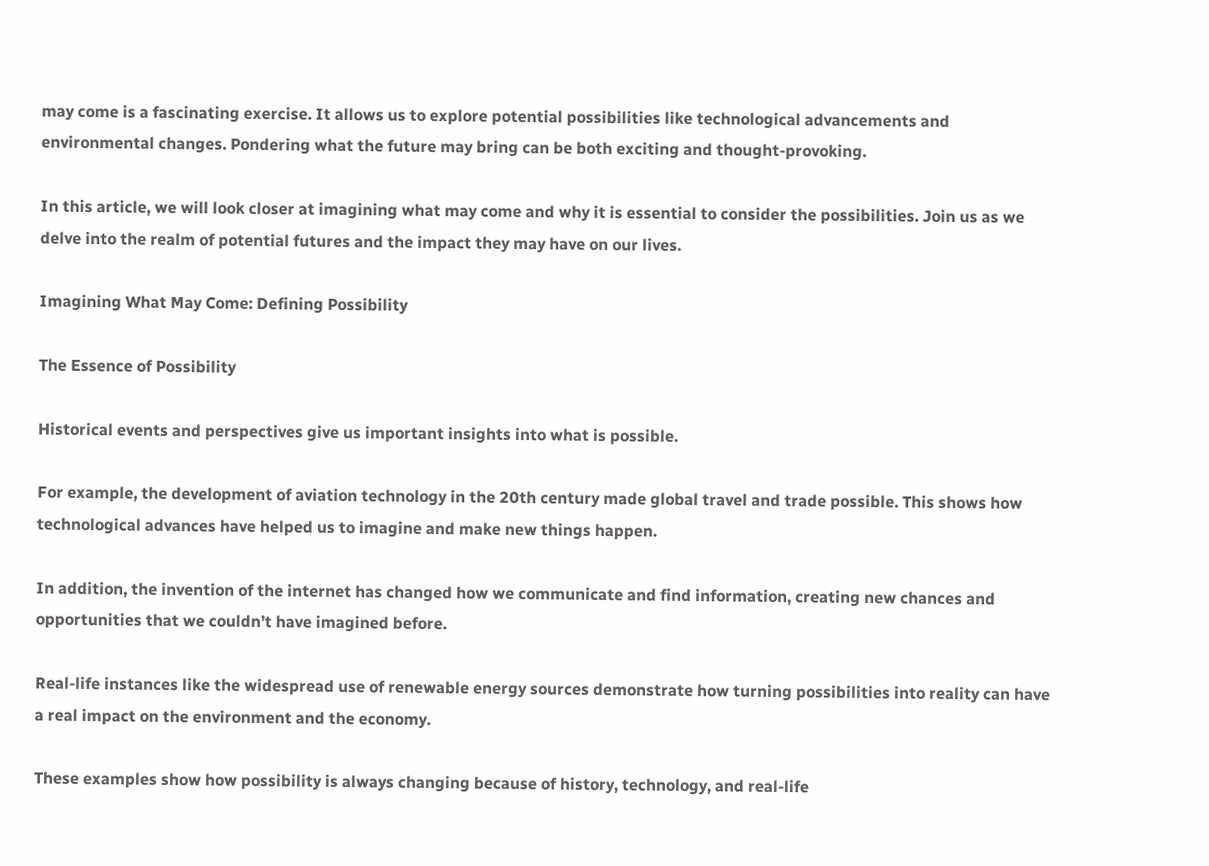may come is a fascinating exercise. It allows us to explore potential possibilities like technological advancements and environmental changes. Pondering what the future may bring can be both exciting and thought-provoking.

In this article, we will look closer at imagining what may come and why it is essential to consider the possibilities. Join us as we delve into the realm of potential futures and the impact they may have on our lives.

Imagining What May Come: Defining Possibility

The Essence of Possibility

Historical events and perspectives give us important insights into what is possible.

For example, the development of aviation technology in the 20th century made global travel and trade possible. This shows how technological advances have helped us to imagine and make new things happen.

In addition, the invention of the internet has changed how we communicate and find information, creating new chances and opportunities that we couldn’t have imagined before.

Real-life instances like the widespread use of renewable energy sources demonstrate how turning possibilities into reality can have a real impact on the environment and the economy.

These examples show how possibility is always changing because of history, technology, and real-life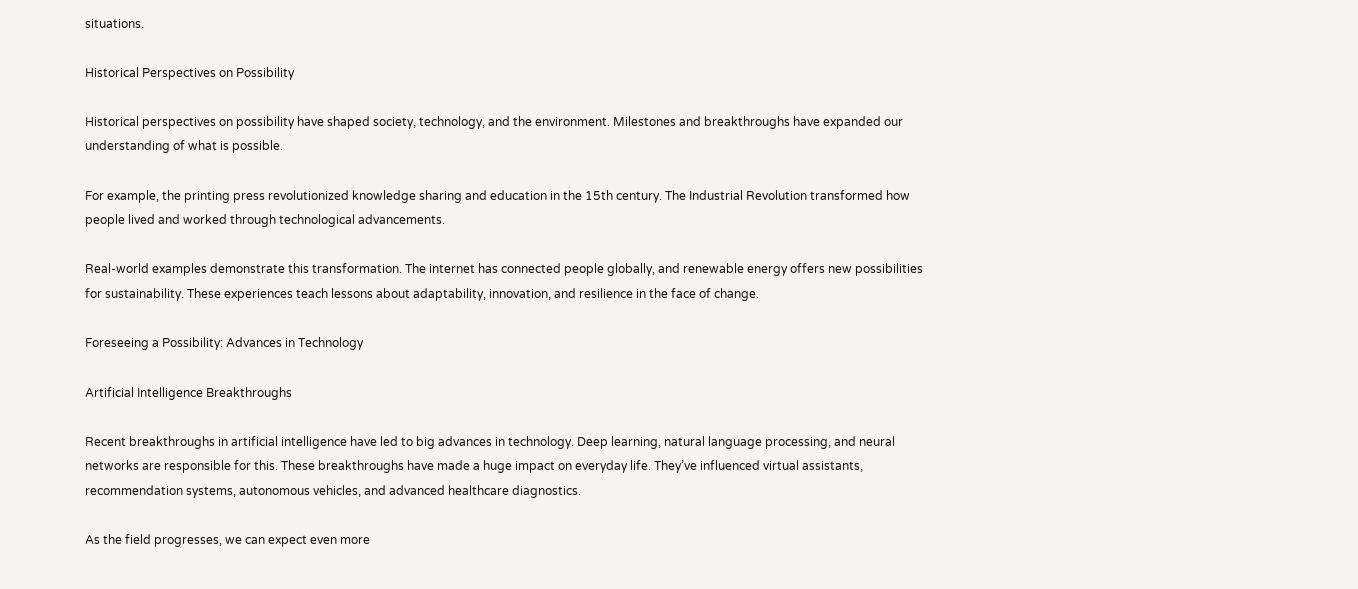situations.

Historical Perspectives on Possibility

Historical perspectives on possibility have shaped society, technology, and the environment. Milestones and breakthroughs have expanded our understanding of what is possible.

For example, the printing press revolutionized knowledge sharing and education in the 15th century. The Industrial Revolution transformed how people lived and worked through technological advancements.

Real-world examples demonstrate this transformation. The internet has connected people globally, and renewable energy offers new possibilities for sustainability. These experiences teach lessons about adaptability, innovation, and resilience in the face of change.

Foreseeing a Possibility: Advances in Technology

Artificial Intelligence Breakthroughs

Recent breakthroughs in artificial intelligence have led to big advances in technology. Deep learning, natural language processing, and neural networks are responsible for this. These breakthroughs have made a huge impact on everyday life. They’ve influenced virtual assistants, recommendation systems, autonomous vehicles, and advanced healthcare diagnostics.

As the field progresses, we can expect even more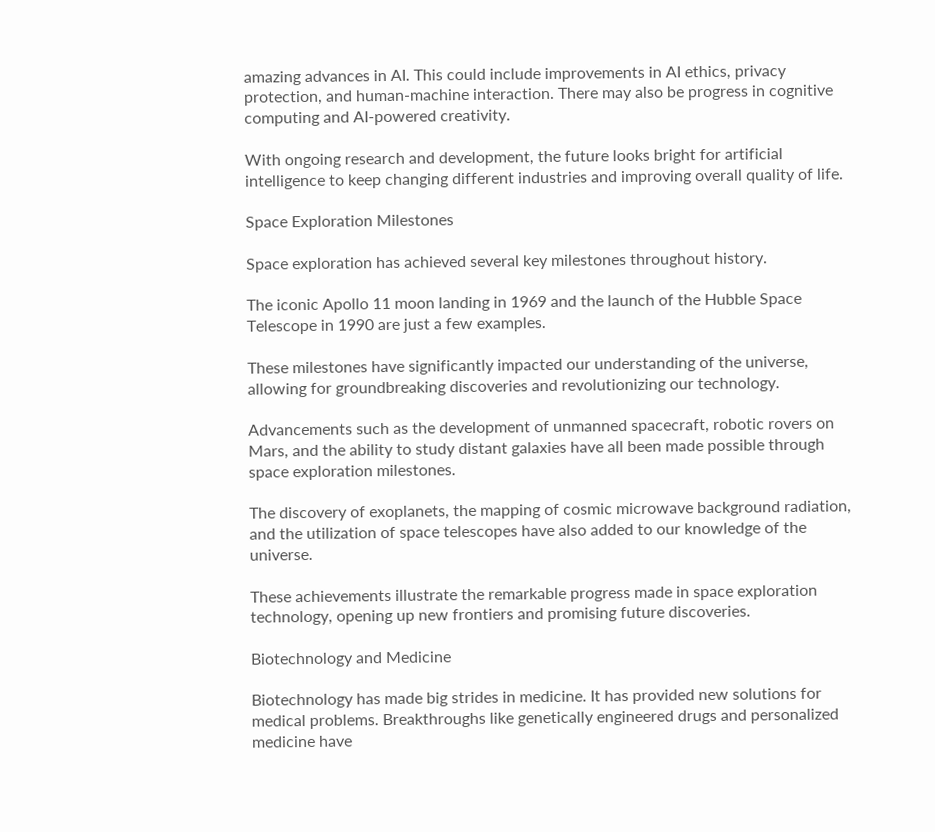amazing advances in AI. This could include improvements in AI ethics, privacy protection, and human-machine interaction. There may also be progress in cognitive computing and AI-powered creativity.

With ongoing research and development, the future looks bright for artificial intelligence to keep changing different industries and improving overall quality of life.

Space Exploration Milestones

Space exploration has achieved several key milestones throughout history.

The iconic Apollo 11 moon landing in 1969 and the launch of the Hubble Space Telescope in 1990 are just a few examples.

These milestones have significantly impacted our understanding of the universe, allowing for groundbreaking discoveries and revolutionizing our technology.

Advancements such as the development of unmanned spacecraft, robotic rovers on Mars, and the ability to study distant galaxies have all been made possible through space exploration milestones.

The discovery of exoplanets, the mapping of cosmic microwave background radiation, and the utilization of space telescopes have also added to our knowledge of the universe.

These achievements illustrate the remarkable progress made in space exploration technology, opening up new frontiers and promising future discoveries.

Biotechnology and Medicine

Biotechnology has made big strides in medicine. It has provided new solutions for medical problems. Breakthroughs like genetically engineered drugs and personalized medicine have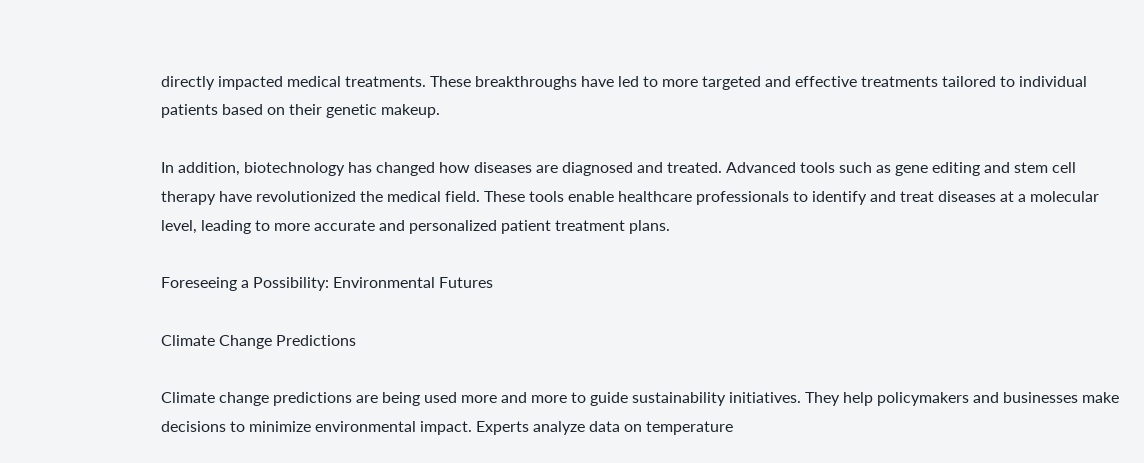directly impacted medical treatments. These breakthroughs have led to more targeted and effective treatments tailored to individual patients based on their genetic makeup.

In addition, biotechnology has changed how diseases are diagnosed and treated. Advanced tools such as gene editing and stem cell therapy have revolutionized the medical field. These tools enable healthcare professionals to identify and treat diseases at a molecular level, leading to more accurate and personalized patient treatment plans.

Foreseeing a Possibility: Environmental Futures

Climate Change Predictions

Climate change predictions are being used more and more to guide sustainability initiatives. They help policymakers and businesses make decisions to minimize environmental impact. Experts analyze data on temperature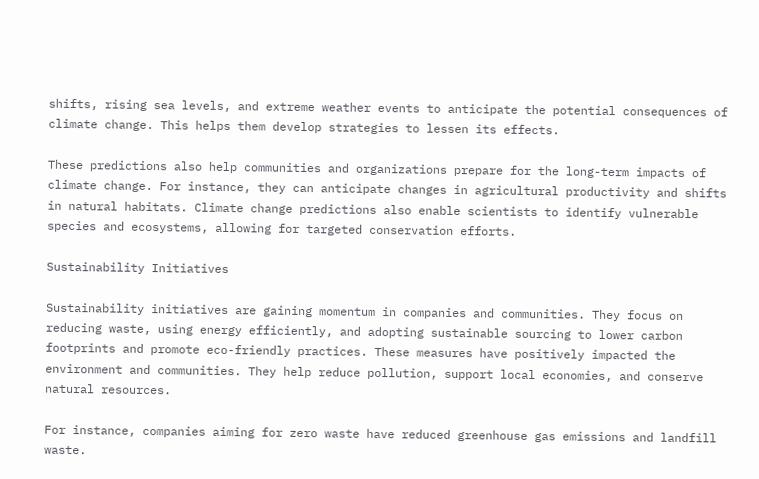shifts, rising sea levels, and extreme weather events to anticipate the potential consequences of climate change. This helps them develop strategies to lessen its effects.

These predictions also help communities and organizations prepare for the long-term impacts of climate change. For instance, they can anticipate changes in agricultural productivity and shifts in natural habitats. Climate change predictions also enable scientists to identify vulnerable species and ecosystems, allowing for targeted conservation efforts.

Sustainability Initiatives

Sustainability initiatives are gaining momentum in companies and communities. They focus on reducing waste, using energy efficiently, and adopting sustainable sourcing to lower carbon footprints and promote eco-friendly practices. These measures have positively impacted the environment and communities. They help reduce pollution, support local economies, and conserve natural resources.

For instance, companies aiming for zero waste have reduced greenhouse gas emissions and landfill waste.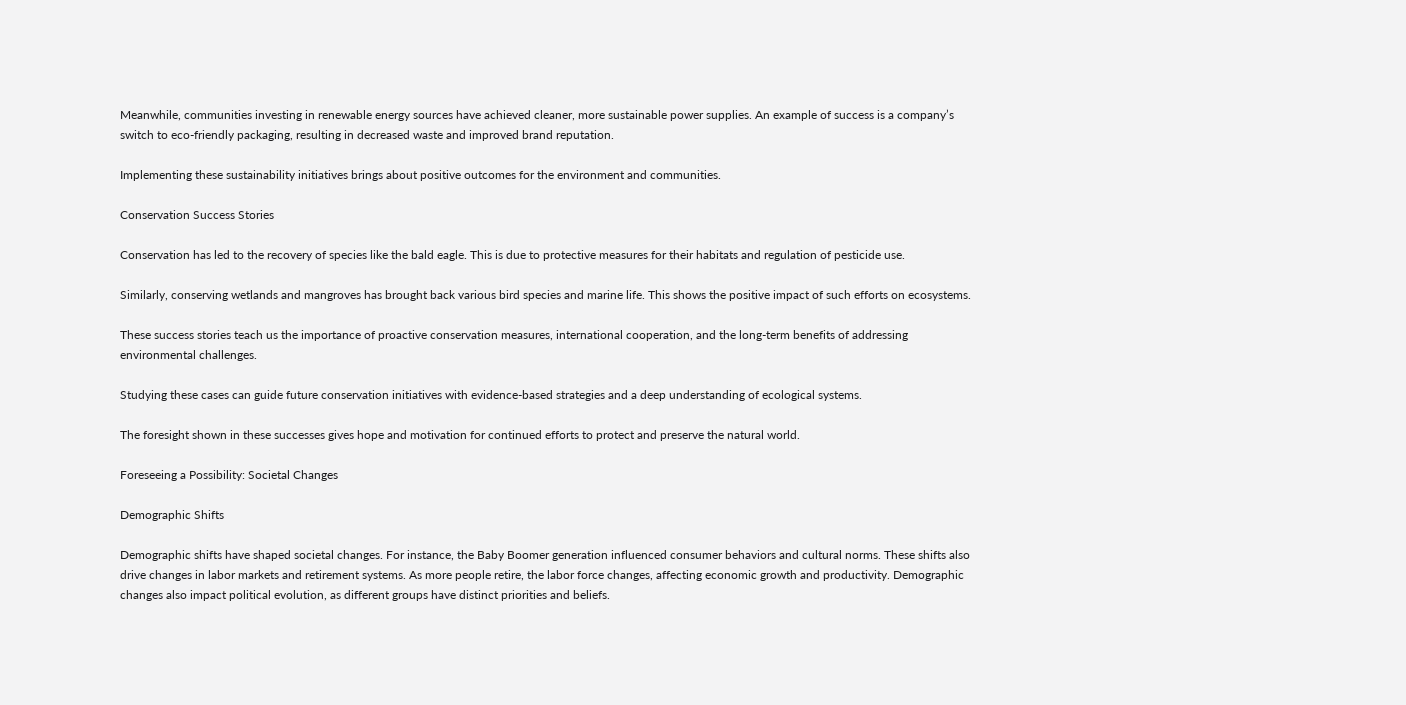Meanwhile, communities investing in renewable energy sources have achieved cleaner, more sustainable power supplies. An example of success is a company’s switch to eco-friendly packaging, resulting in decreased waste and improved brand reputation.

Implementing these sustainability initiatives brings about positive outcomes for the environment and communities.

Conservation Success Stories

Conservation has led to the recovery of species like the bald eagle. This is due to protective measures for their habitats and regulation of pesticide use.

Similarly, conserving wetlands and mangroves has brought back various bird species and marine life. This shows the positive impact of such efforts on ecosystems.

These success stories teach us the importance of proactive conservation measures, international cooperation, and the long-term benefits of addressing environmental challenges.

Studying these cases can guide future conservation initiatives with evidence-based strategies and a deep understanding of ecological systems.

The foresight shown in these successes gives hope and motivation for continued efforts to protect and preserve the natural world.

Foreseeing a Possibility: Societal Changes

Demographic Shifts

Demographic shifts have shaped societal changes. For instance, the Baby Boomer generation influenced consumer behaviors and cultural norms. These shifts also drive changes in labor markets and retirement systems. As more people retire, the labor force changes, affecting economic growth and productivity. Demographic changes also impact political evolution, as different groups have distinct priorities and beliefs.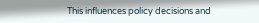This influences policy decisions and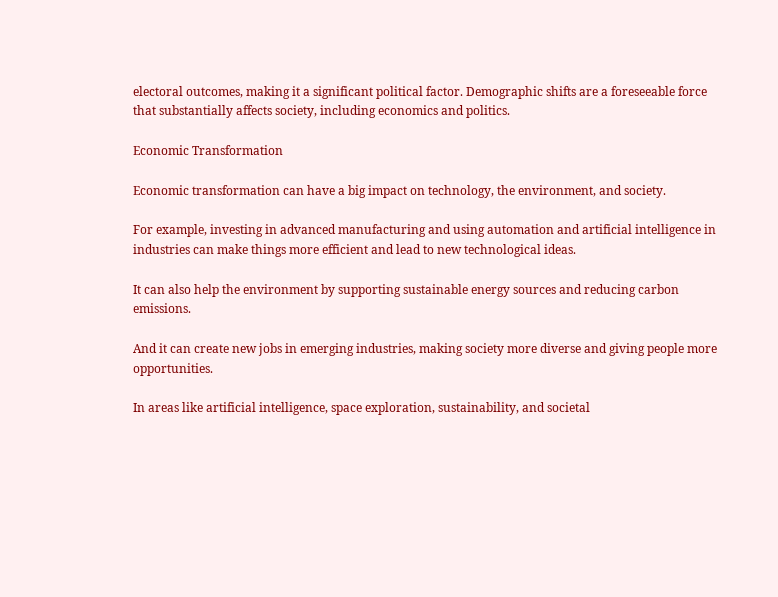electoral outcomes, making it a significant political factor. Demographic shifts are a foreseeable force that substantially affects society, including economics and politics.

Economic Transformation

Economic transformation can have a big impact on technology, the environment, and society.

For example, investing in advanced manufacturing and using automation and artificial intelligence in industries can make things more efficient and lead to new technological ideas.

It can also help the environment by supporting sustainable energy sources and reducing carbon emissions.

And it can create new jobs in emerging industries, making society more diverse and giving people more opportunities.

In areas like artificial intelligence, space exploration, sustainability, and societal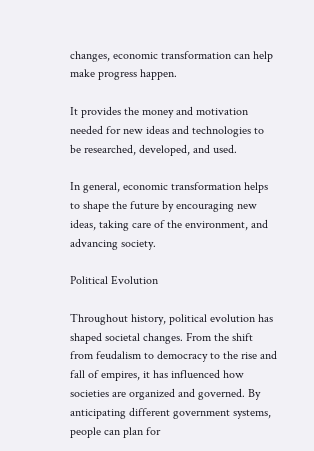changes, economic transformation can help make progress happen.

It provides the money and motivation needed for new ideas and technologies to be researched, developed, and used.

In general, economic transformation helps to shape the future by encouraging new ideas, taking care of the environment, and advancing society.

Political Evolution

Throughout history, political evolution has shaped societal changes. From the shift from feudalism to democracy to the rise and fall of empires, it has influenced how societies are organized and governed. By anticipating different government systems, people can plan for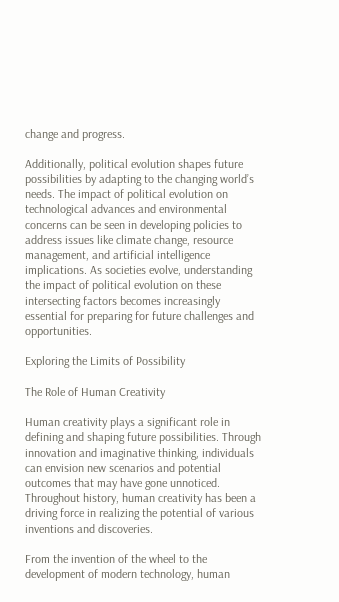change and progress.

Additionally, political evolution shapes future possibilities by adapting to the changing world’s needs. The impact of political evolution on technological advances and environmental concerns can be seen in developing policies to address issues like climate change, resource management, and artificial intelligence implications. As societies evolve, understanding the impact of political evolution on these intersecting factors becomes increasingly essential for preparing for future challenges and opportunities.

Exploring the Limits of Possibility

The Role of Human Creativity

Human creativity plays a significant role in defining and shaping future possibilities. Through innovation and imaginative thinking, individuals can envision new scenarios and potential outcomes that may have gone unnoticed. Throughout history, human creativity has been a driving force in realizing the potential of various inventions and discoveries.

From the invention of the wheel to the development of modern technology, human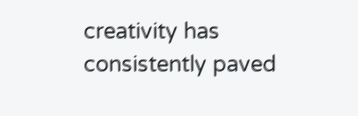creativity has consistently paved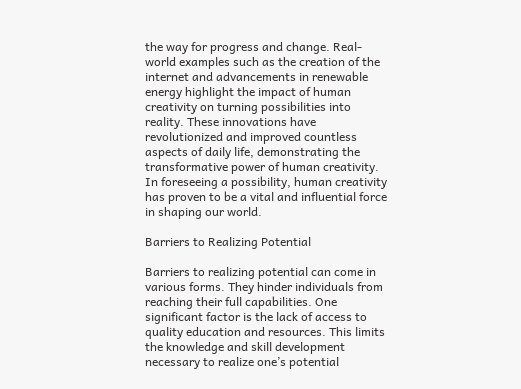the way for progress and change. Real-world examples such as the creation of the internet and advancements in renewable energy highlight the impact of human creativity on turning possibilities into reality. These innovations have revolutionized and improved countless aspects of daily life, demonstrating the transformative power of human creativity. In foreseeing a possibility, human creativity has proven to be a vital and influential force in shaping our world.

Barriers to Realizing Potential

Barriers to realizing potential can come in various forms. They hinder individuals from reaching their full capabilities. One significant factor is the lack of access to quality education and resources. This limits the knowledge and skill development necessary to realize one’s potential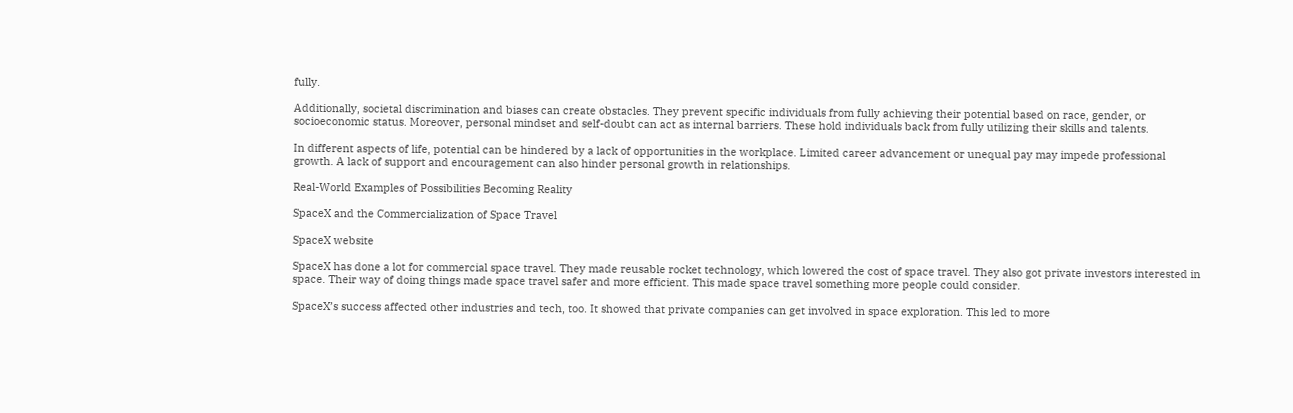fully.

Additionally, societal discrimination and biases can create obstacles. They prevent specific individuals from fully achieving their potential based on race, gender, or socioeconomic status. Moreover, personal mindset and self-doubt can act as internal barriers. These hold individuals back from fully utilizing their skills and talents.

In different aspects of life, potential can be hindered by a lack of opportunities in the workplace. Limited career advancement or unequal pay may impede professional growth. A lack of support and encouragement can also hinder personal growth in relationships.

Real-World Examples of Possibilities Becoming Reality

SpaceX and the Commercialization of Space Travel

SpaceX website

SpaceX has done a lot for commercial space travel. They made reusable rocket technology, which lowered the cost of space travel. They also got private investors interested in space. Their way of doing things made space travel safer and more efficient. This made space travel something more people could consider.

SpaceX’s success affected other industries and tech, too. It showed that private companies can get involved in space exploration. This led to more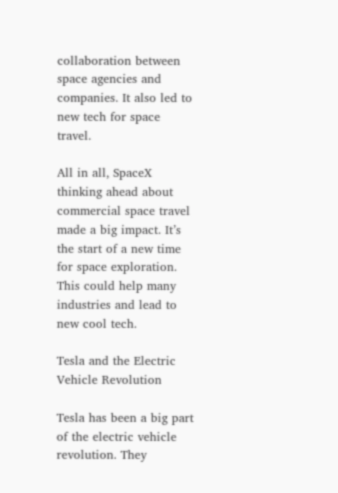collaboration between space agencies and companies. It also led to new tech for space travel.

All in all, SpaceX thinking ahead about commercial space travel made a big impact. It’s the start of a new time for space exploration. This could help many industries and lead to new cool tech.

Tesla and the Electric Vehicle Revolution

Tesla has been a big part of the electric vehicle revolution. They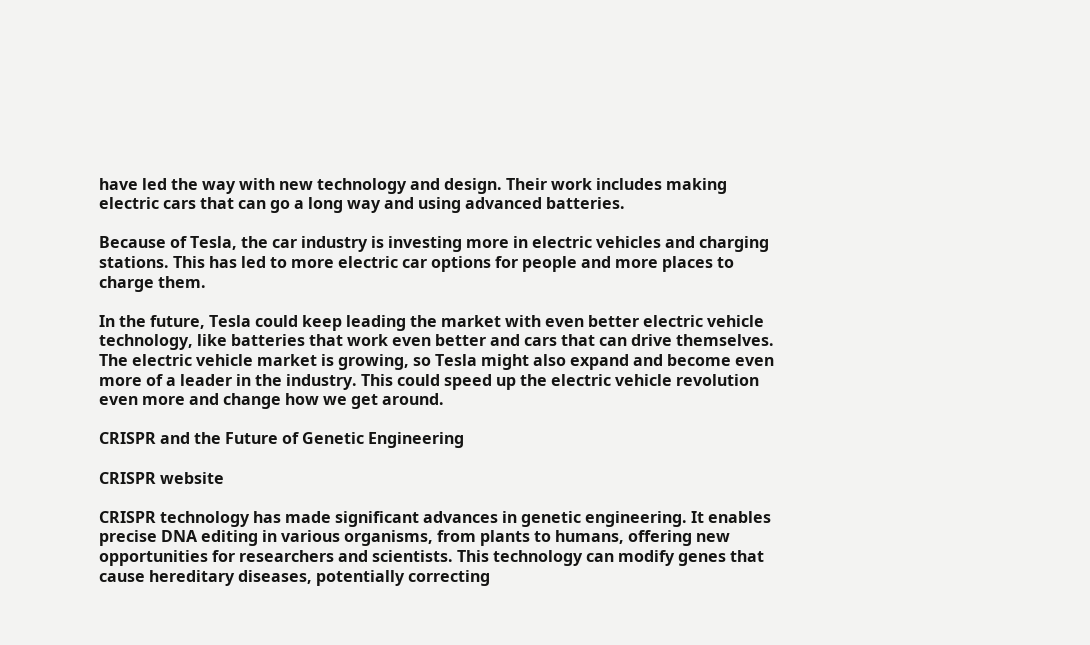have led the way with new technology and design. Their work includes making electric cars that can go a long way and using advanced batteries.

Because of Tesla, the car industry is investing more in electric vehicles and charging stations. This has led to more electric car options for people and more places to charge them.

In the future, Tesla could keep leading the market with even better electric vehicle technology, like batteries that work even better and cars that can drive themselves. The electric vehicle market is growing, so Tesla might also expand and become even more of a leader in the industry. This could speed up the electric vehicle revolution even more and change how we get around.

CRISPR and the Future of Genetic Engineering

CRISPR website

CRISPR technology has made significant advances in genetic engineering. It enables precise DNA editing in various organisms, from plants to humans, offering new opportunities for researchers and scientists. This technology can modify genes that cause hereditary diseases, potentially correcting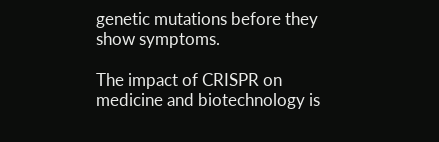genetic mutations before they show symptoms.

The impact of CRISPR on medicine and biotechnology is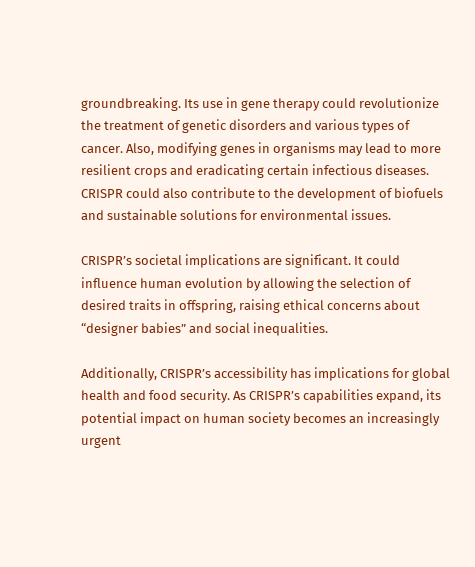groundbreaking. Its use in gene therapy could revolutionize the treatment of genetic disorders and various types of cancer. Also, modifying genes in organisms may lead to more resilient crops and eradicating certain infectious diseases. CRISPR could also contribute to the development of biofuels and sustainable solutions for environmental issues.

CRISPR’s societal implications are significant. It could influence human evolution by allowing the selection of desired traits in offspring, raising ethical concerns about “designer babies” and social inequalities.

Additionally, CRISPR’s accessibility has implications for global health and food security. As CRISPR’s capabilities expand, its potential impact on human society becomes an increasingly urgent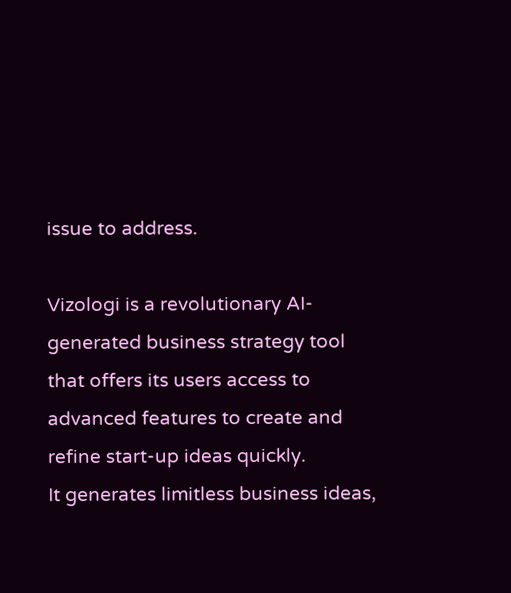issue to address.

Vizologi is a revolutionary AI-generated business strategy tool that offers its users access to advanced features to create and refine start-up ideas quickly.
It generates limitless business ideas,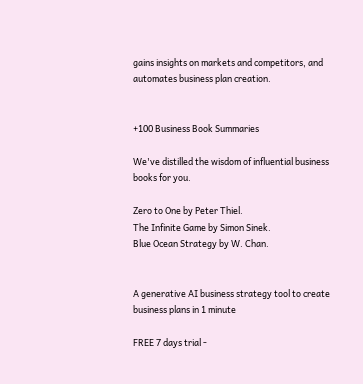gains insights on markets and competitors, and automates business plan creation.


+100 Business Book Summaries

We've distilled the wisdom of influential business books for you.

Zero to One by Peter Thiel.
The Infinite Game by Simon Sinek.
Blue Ocean Strategy by W. Chan.


A generative AI business strategy tool to create business plans in 1 minute

FREE 7 days trial ‐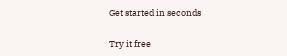Get started in seconds

Try it free